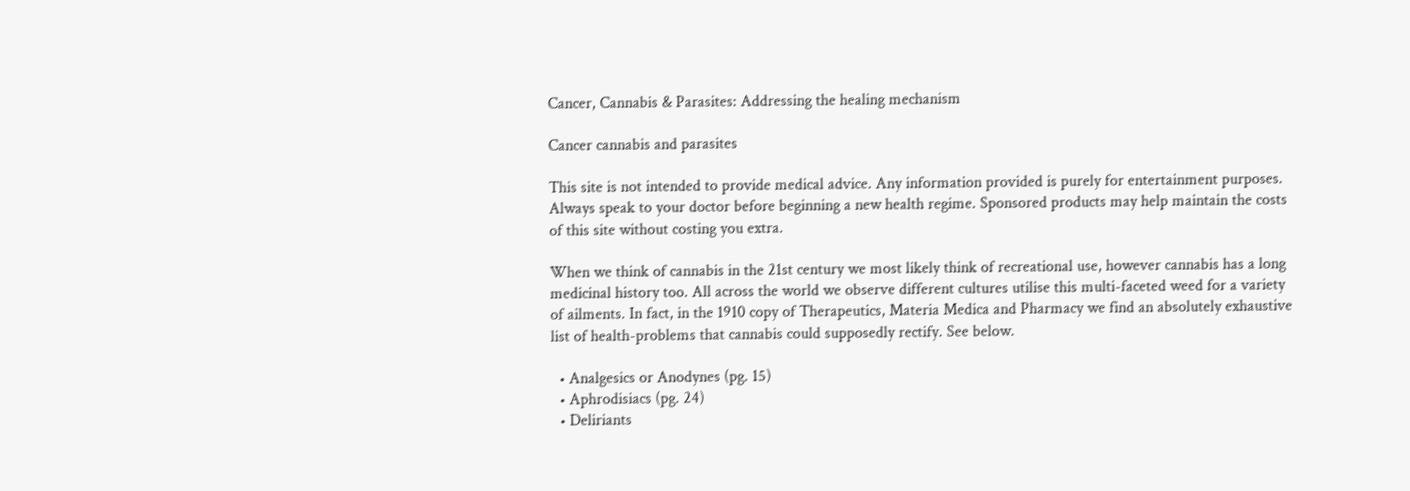Cancer, Cannabis & Parasites: Addressing the healing mechanism

Cancer cannabis and parasites

This site is not intended to provide medical advice. Any information provided is purely for entertainment purposes. Always speak to your doctor before beginning a new health regime. Sponsored products may help maintain the costs of this site without costing you extra.

When we think of cannabis in the 21st century we most likely think of recreational use, however cannabis has a long medicinal history too. All across the world we observe different cultures utilise this multi-faceted weed for a variety of ailments. In fact, in the 1910 copy of Therapeutics, Materia Medica and Pharmacy we find an absolutely exhaustive list of health-problems that cannabis could supposedly rectify. See below.

  • Analgesics or Anodynes (pg. 15)
  • Aphrodisiacs (pg. 24)
  • Deliriants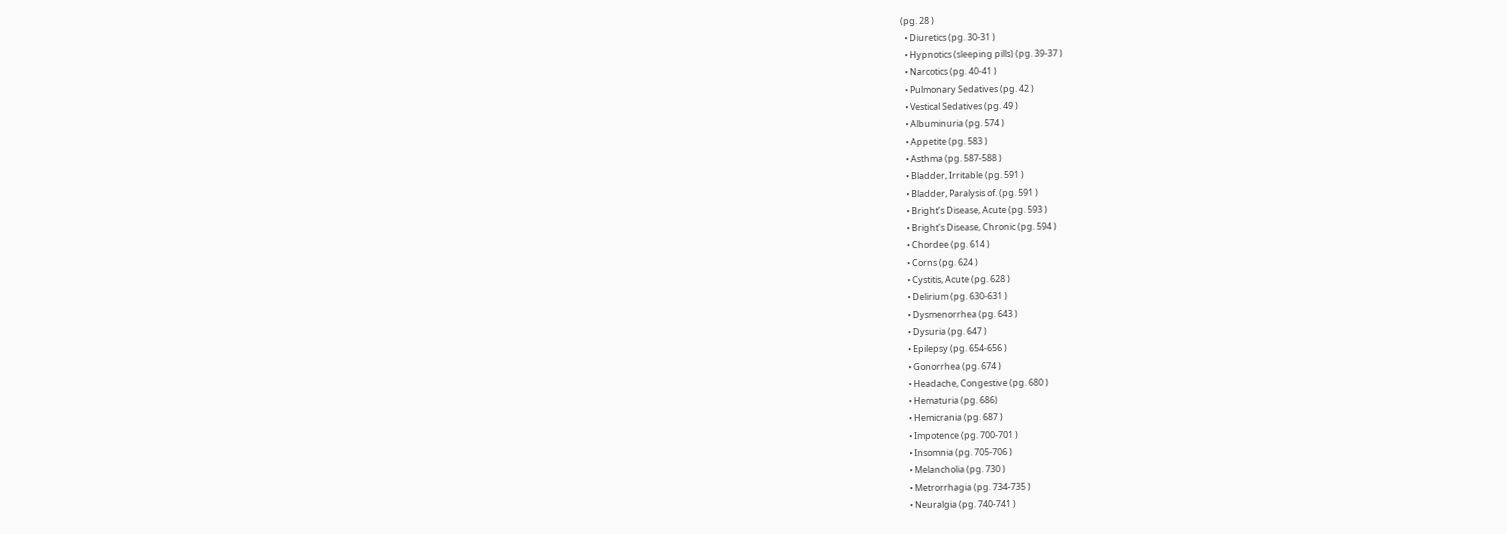(pg. 28 )
  • Diuretics (pg. 30-31 )
  • Hypnotics (sleeping pills) (pg. 39-37 )
  • Narcotics (pg. 40-41 )
  • Pulmonary Sedatives (pg. 42 )
  • Vestical Sedatives (pg. 49 )
  • Albuminuria (pg. 574 )
  • Appetite (pg. 583 )
  • Asthma (pg. 587-588 )
  • Bladder, Irritable (pg. 591 )
  • Bladder, Paralysis of. (pg. 591 )
  • Bright’s Disease, Acute (pg. 593 )
  • Bright’s Disease, Chronic (pg. 594 )
  • Chordee (pg. 614 )
  • Corns (pg. 624 )
  • Cystitis, Acute (pg. 628 )
  • Delirium (pg. 630-631 )
  • Dysmenorrhea (pg. 643 )
  • Dysuria (pg. 647 )
  • Epilepsy (pg. 654-656 )
  • Gonorrhea (pg. 674 )
  • Headache, Congestive (pg. 680 )
  • Hematuria (pg. 686)
  • Hemicrania (pg. 687 )
  • Impotence (pg. 700-701 )
  • Insomnia (pg. 705-706 )
  • Melancholia (pg. 730 )
  • Metrorrhagia (pg. 734-735 )
  • Neuralgia (pg. 740-741 )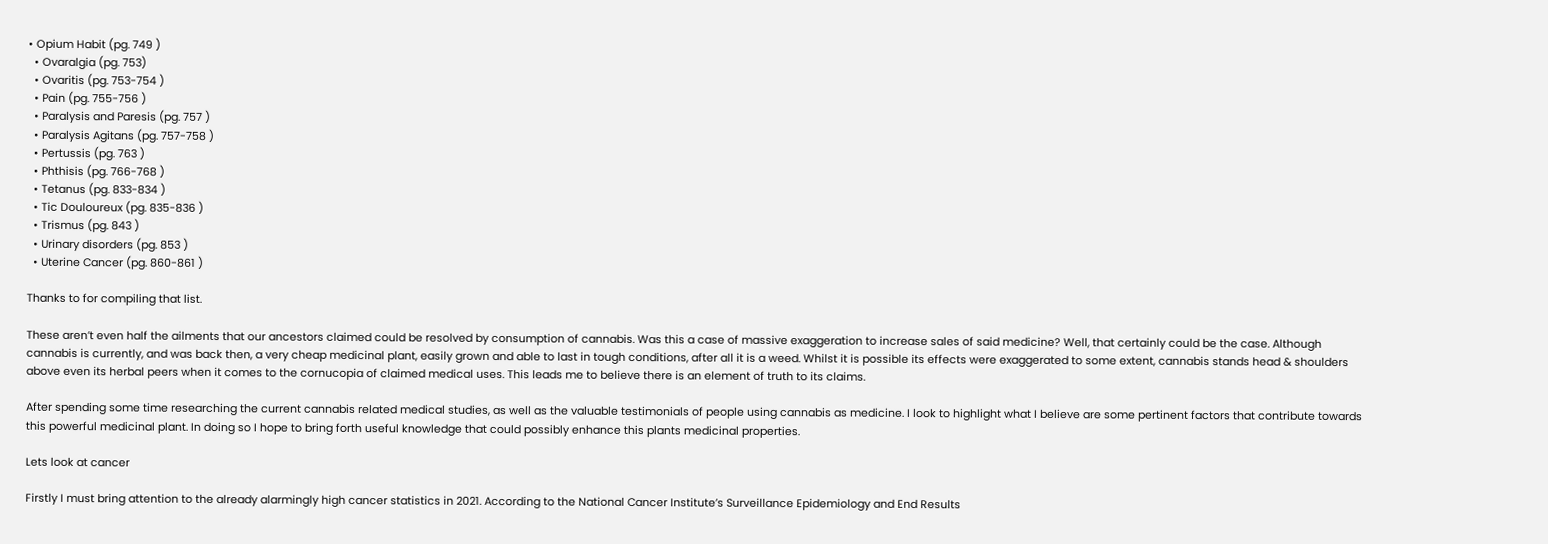• Opium Habit (pg. 749 )
  • Ovaralgia (pg. 753)
  • Ovaritis (pg. 753-754 )
  • Pain (pg. 755-756 )
  • Paralysis and Paresis (pg. 757 )
  • Paralysis Agitans (pg. 757-758 )
  • Pertussis (pg. 763 )
  • Phthisis (pg. 766-768 )
  • Tetanus (pg. 833-834 )
  • Tic Douloureux (pg. 835-836 )
  • Trismus (pg. 843 )
  • Urinary disorders (pg. 853 )
  • Uterine Cancer (pg. 860-861 )

Thanks to for compiling that list.

These aren’t even half the ailments that our ancestors claimed could be resolved by consumption of cannabis. Was this a case of massive exaggeration to increase sales of said medicine? Well, that certainly could be the case. Although cannabis is currently, and was back then, a very cheap medicinal plant, easily grown and able to last in tough conditions, after all it is a weed. Whilst it is possible its effects were exaggerated to some extent, cannabis stands head & shoulders above even its herbal peers when it comes to the cornucopia of claimed medical uses. This leads me to believe there is an element of truth to its claims.

After spending some time researching the current cannabis related medical studies, as well as the valuable testimonials of people using cannabis as medicine. I look to highlight what I believe are some pertinent factors that contribute towards this powerful medicinal plant. In doing so I hope to bring forth useful knowledge that could possibly enhance this plants medicinal properties.

Lets look at cancer

Firstly I must bring attention to the already alarmingly high cancer statistics in 2021. According to the National Cancer Institute’s Surveillance Epidemiology and End Results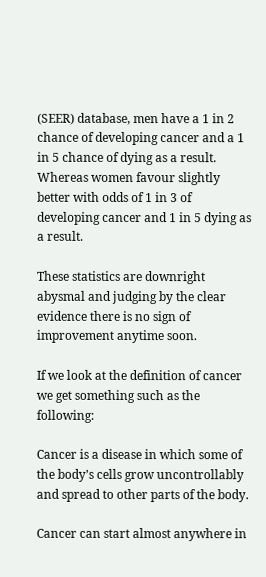(SEER) database, men have a 1 in 2 chance of developing cancer and a 1 in 5 chance of dying as a result. Whereas women favour slightly better with odds of 1 in 3 of developing cancer and 1 in 5 dying as a result.

These statistics are downright abysmal and judging by the clear evidence there is no sign of improvement anytime soon.

If we look at the definition of cancer we get something such as the following:

Cancer is a disease in which some of the body’s cells grow uncontrollably and spread to other parts of the body.

Cancer can start almost anywhere in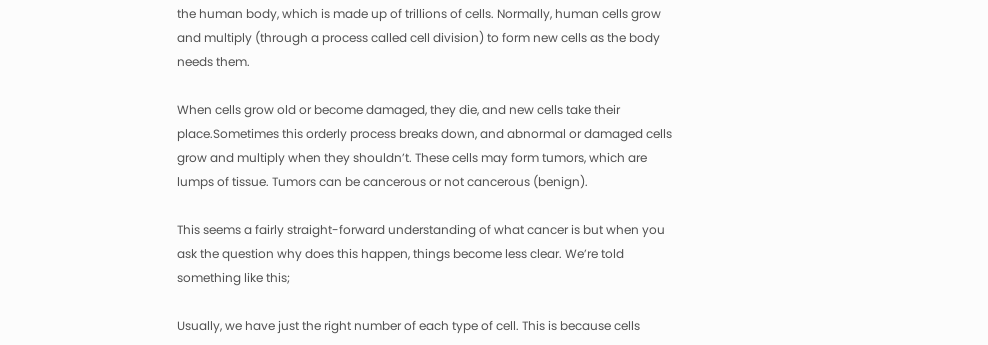the human body, which is made up of trillions of cells. Normally, human cells grow and multiply (through a process called cell division) to form new cells as the body needs them.

When cells grow old or become damaged, they die, and new cells take their place.Sometimes this orderly process breaks down, and abnormal or damaged cells grow and multiply when they shouldn’t. These cells may form tumors, which are lumps of tissue. Tumors can be cancerous or not cancerous (benign).

This seems a fairly straight-forward understanding of what cancer is but when you ask the question why does this happen, things become less clear. We’re told something like this;

Usually, we have just the right number of each type of cell. This is because cells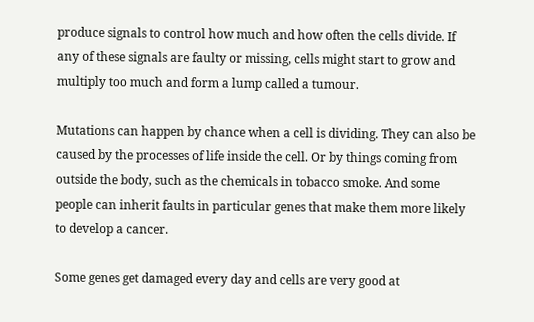produce signals to control how much and how often the cells divide. If any of these signals are faulty or missing, cells might start to grow and multiply too much and form a lump called a tumour.

Mutations can happen by chance when a cell is dividing. They can also be caused by the processes of life inside the cell. Or by things coming from outside the body, such as the chemicals in tobacco smoke. And some people can inherit faults in particular genes that make them more likely to develop a cancer.

Some genes get damaged every day and cells are very good at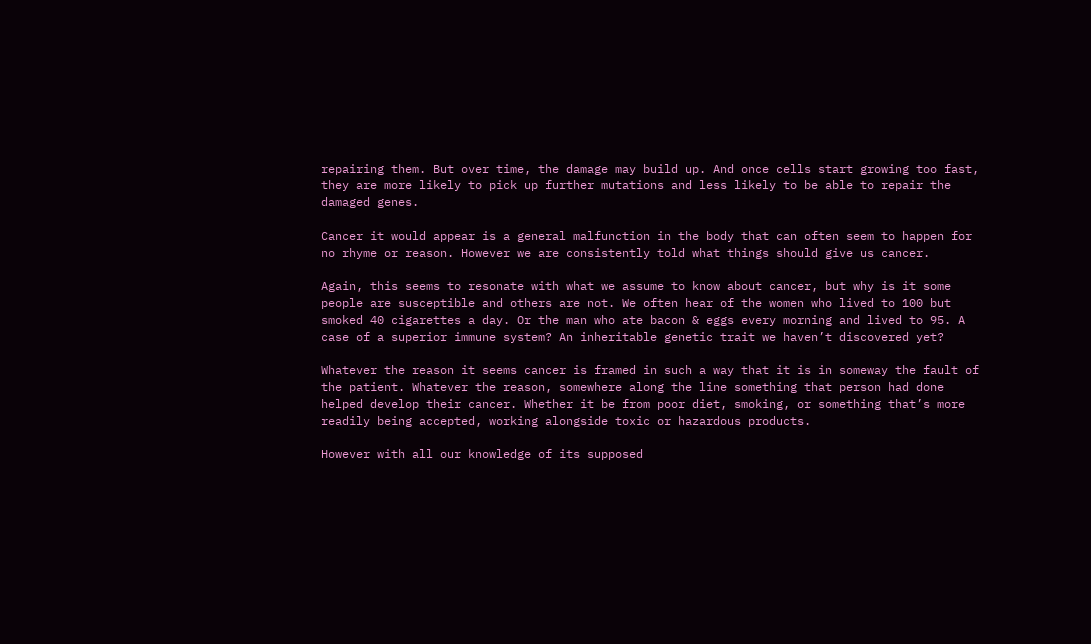repairing them. But over time, the damage may build up. And once cells start growing too fast, they are more likely to pick up further mutations and less likely to be able to repair the damaged genes.

Cancer it would appear is a general malfunction in the body that can often seem to happen for no rhyme or reason. However we are consistently told what things should give us cancer.

Again, this seems to resonate with what we assume to know about cancer, but why is it some people are susceptible and others are not. We often hear of the women who lived to 100 but smoked 40 cigarettes a day. Or the man who ate bacon & eggs every morning and lived to 95. A case of a superior immune system? An inheritable genetic trait we haven’t discovered yet?

Whatever the reason it seems cancer is framed in such a way that it is in someway the fault of the patient. Whatever the reason, somewhere along the line something that person had done helped develop their cancer. Whether it be from poor diet, smoking, or something that’s more readily being accepted, working alongside toxic or hazardous products.

However with all our knowledge of its supposed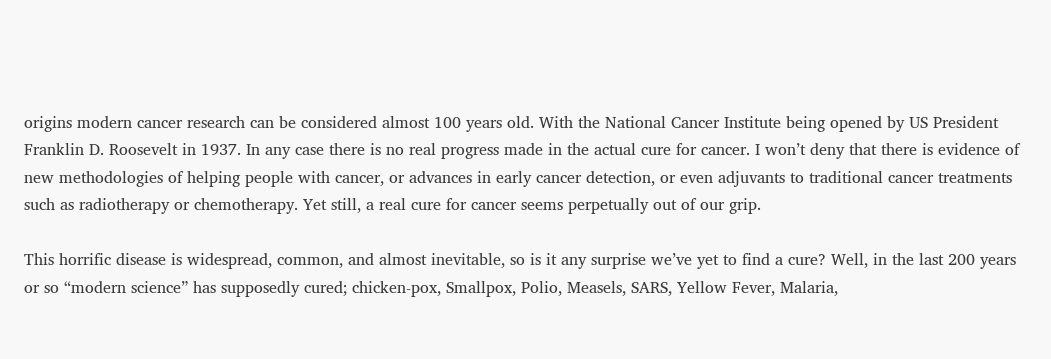origins modern cancer research can be considered almost 100 years old. With the National Cancer Institute being opened by US President Franklin D. Roosevelt in 1937. In any case there is no real progress made in the actual cure for cancer. I won’t deny that there is evidence of new methodologies of helping people with cancer, or advances in early cancer detection, or even adjuvants to traditional cancer treatments such as radiotherapy or chemotherapy. Yet still, a real cure for cancer seems perpetually out of our grip.

This horrific disease is widespread, common, and almost inevitable, so is it any surprise we’ve yet to find a cure? Well, in the last 200 years or so “modern science” has supposedly cured; chicken-pox, Smallpox, Polio, Measels, SARS, Yellow Fever, Malaria,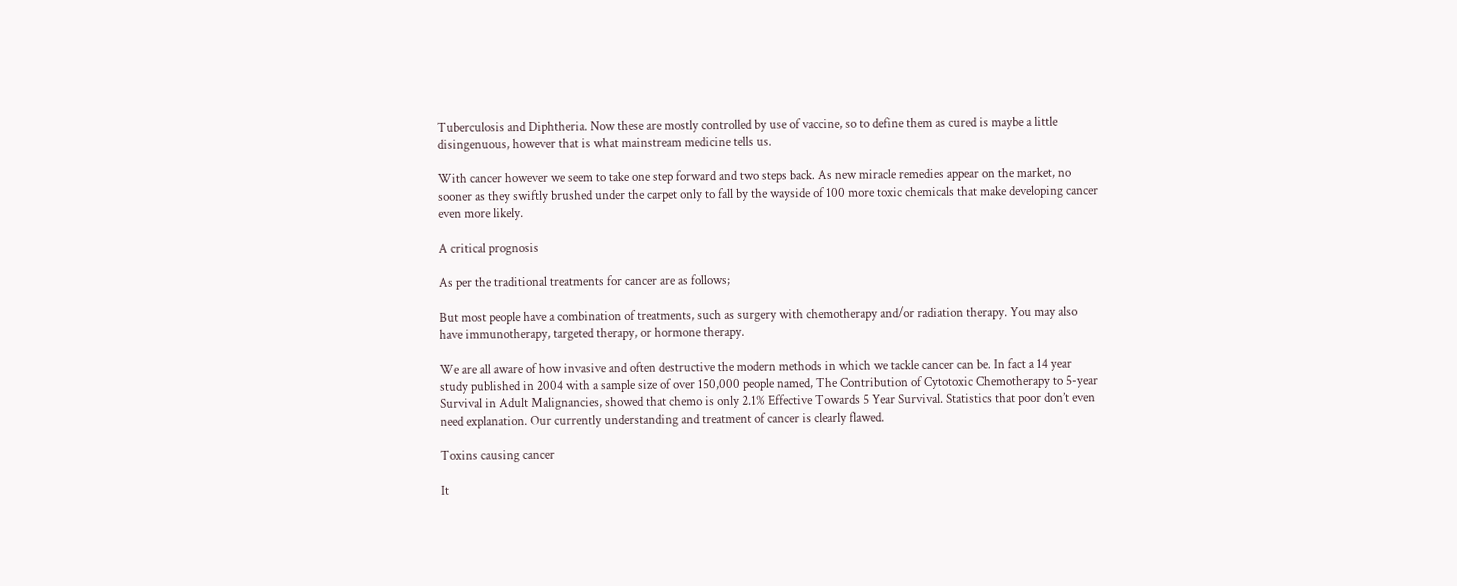Tuberculosis and Diphtheria. Now these are mostly controlled by use of vaccine, so to define them as cured is maybe a little disingenuous, however that is what mainstream medicine tells us.

With cancer however we seem to take one step forward and two steps back. As new miracle remedies appear on the market, no sooner as they swiftly brushed under the carpet only to fall by the wayside of 100 more toxic chemicals that make developing cancer even more likely.

A critical prognosis

As per the traditional treatments for cancer are as follows;

But most people have a combination of treatments, such as surgery with chemotherapy and/or radiation therapy. You may also have immunotherapy, targeted therapy, or hormone therapy.

We are all aware of how invasive and often destructive the modern methods in which we tackle cancer can be. In fact a 14 year study published in 2004 with a sample size of over 150,000 people named, The Contribution of Cytotoxic Chemotherapy to 5-year Survival in Adult Malignancies, showed that chemo is only 2.1% Effective Towards 5 Year Survival. Statistics that poor don’t even need explanation. Our currently understanding and treatment of cancer is clearly flawed.

Toxins causing cancer

It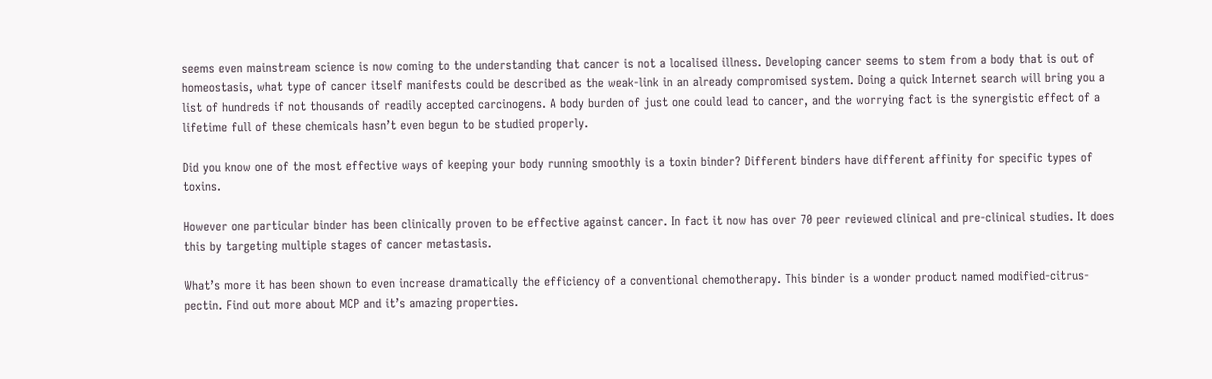seems even mainstream science is now coming to the understanding that cancer is not a localised illness. Developing cancer seems to stem from a body that is out of homeostasis, what type of cancer itself manifests could be described as the weak-link in an already compromised system. Doing a quick Internet search will bring you a list of hundreds if not thousands of readily accepted carcinogens. A body burden of just one could lead to cancer, and the worrying fact is the synergistic effect of a lifetime full of these chemicals hasn’t even begun to be studied properly.

Did you know one of the most effective ways of keeping your body running smoothly is a toxin binder? Different binders have different affinity for specific types of toxins.

However one particular binder has been clinically proven to be effective against cancer. In fact it now has over 70 peer reviewed clinical and pre-clinical studies. It does this by targeting multiple stages of cancer metastasis.

What’s more it has been shown to even increase dramatically the efficiency of a conventional chemotherapy. This binder is a wonder product named modified-citrus-pectin. Find out more about MCP and it’s amazing properties.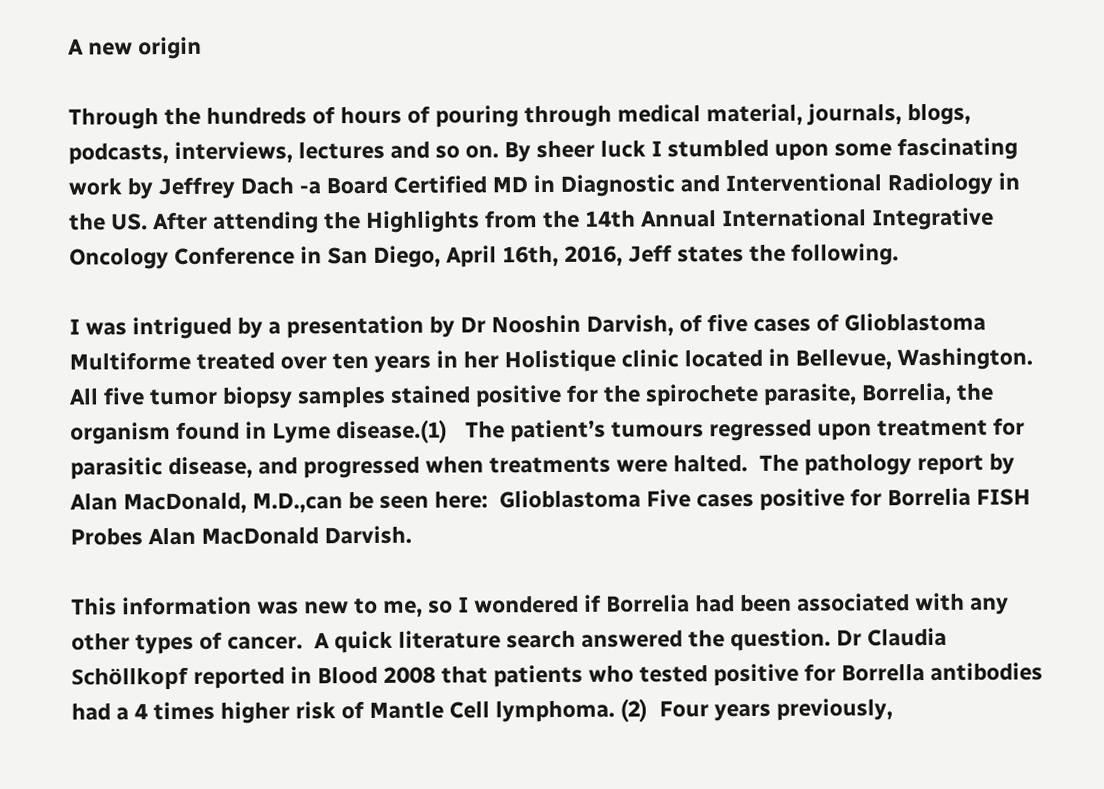A new origin

Through the hundreds of hours of pouring through medical material, journals, blogs, podcasts, interviews, lectures and so on. By sheer luck I stumbled upon some fascinating work by Jeffrey Dach -a Board Certified MD in Diagnostic and Interventional Radiology in the US. After attending the Highlights from the 14th Annual International Integrative Oncology Conference in San Diego, April 16th, 2016, Jeff states the following.

I was intrigued by a presentation by Dr Nooshin Darvish, of five cases of Glioblastoma Multiforme treated over ten years in her Holistique clinic located in Bellevue, Washington.   All five tumor biopsy samples stained positive for the spirochete parasite, Borrelia, the organism found in Lyme disease.(1)   The patient’s tumours regressed upon treatment for parasitic disease, and progressed when treatments were halted.  The pathology report by Alan MacDonald, M.D.,can be seen here:  Glioblastoma Five cases positive for Borrelia FISH Probes Alan MacDonald Darvish.

This information was new to me, so I wondered if Borrelia had been associated with any other types of cancer.  A quick literature search answered the question. Dr Claudia Schöllkopf reported in Blood 2008 that patients who tested positive for Borrella antibodies had a 4 times higher risk of Mantle Cell lymphoma. (2)  Four years previously,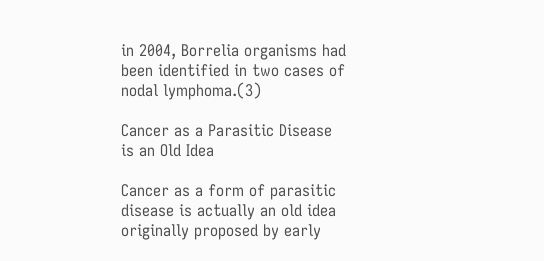in 2004, Borrelia organisms had been identified in two cases of nodal lymphoma.(3)

Cancer as a Parasitic Disease is an Old Idea

Cancer as a form of parasitic disease is actually an old idea originally proposed by early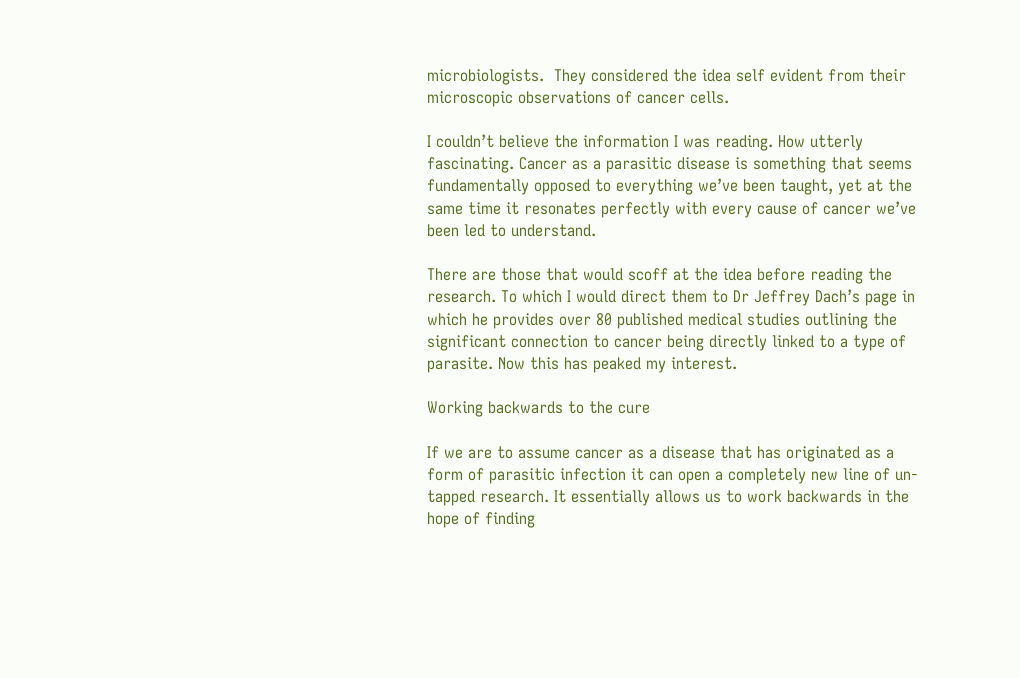microbiologists.  They considered the idea self evident from their microscopic observations of cancer cells.

I couldn’t believe the information I was reading. How utterly fascinating. Cancer as a parasitic disease is something that seems fundamentally opposed to everything we’ve been taught, yet at the same time it resonates perfectly with every cause of cancer we’ve been led to understand.

There are those that would scoff at the idea before reading the research. To which I would direct them to Dr Jeffrey Dach’s page in which he provides over 80 published medical studies outlining the significant connection to cancer being directly linked to a type of parasite. Now this has peaked my interest.

Working backwards to the cure

If we are to assume cancer as a disease that has originated as a form of parasitic infection it can open a completely new line of un-tapped research. It essentially allows us to work backwards in the hope of finding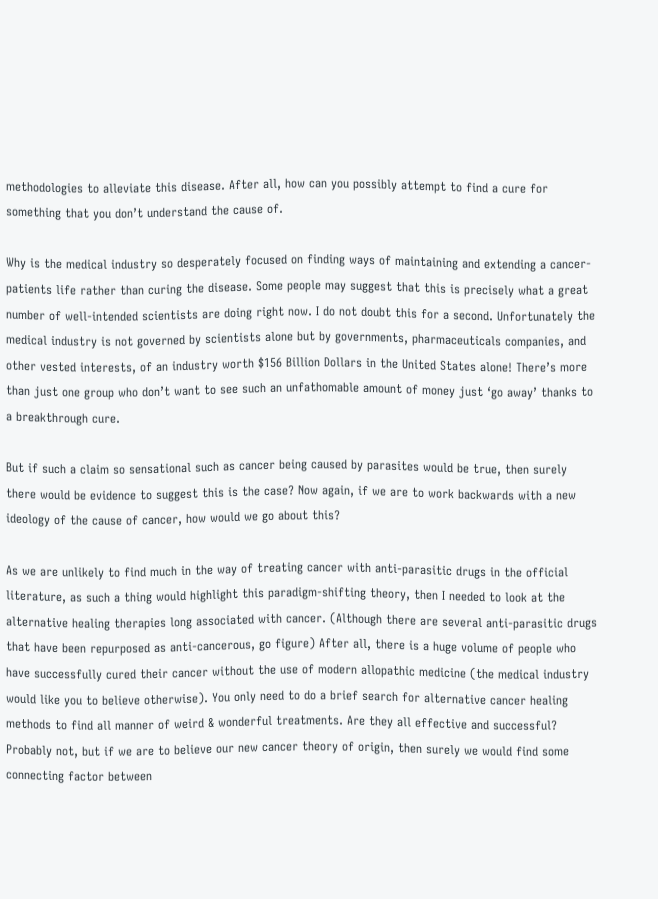methodologies to alleviate this disease. After all, how can you possibly attempt to find a cure for something that you don’t understand the cause of.

Why is the medical industry so desperately focused on finding ways of maintaining and extending a cancer-patients life rather than curing the disease. Some people may suggest that this is precisely what a great number of well-intended scientists are doing right now. I do not doubt this for a second. Unfortunately the medical industry is not governed by scientists alone but by governments, pharmaceuticals companies, and other vested interests, of an industry worth $156 Billion Dollars in the United States alone! There’s more than just one group who don’t want to see such an unfathomable amount of money just ‘go away’ thanks to a breakthrough cure.

But if such a claim so sensational such as cancer being caused by parasites would be true, then surely there would be evidence to suggest this is the case? Now again, if we are to work backwards with a new ideology of the cause of cancer, how would we go about this?

As we are unlikely to find much in the way of treating cancer with anti-parasitic drugs in the official literature, as such a thing would highlight this paradigm-shifting theory, then I needed to look at the alternative healing therapies long associated with cancer. (Although there are several anti-parasitic drugs that have been repurposed as anti-cancerous, go figure) After all, there is a huge volume of people who have successfully cured their cancer without the use of modern allopathic medicine (the medical industry would like you to believe otherwise). You only need to do a brief search for alternative cancer healing methods to find all manner of weird & wonderful treatments. Are they all effective and successful? Probably not, but if we are to believe our new cancer theory of origin, then surely we would find some connecting factor between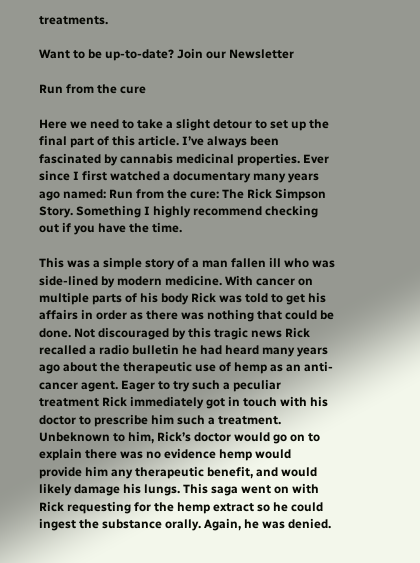treatments.

Want to be up-to-date? Join our Newsletter

Run from the cure

Here we need to take a slight detour to set up the final part of this article. I’ve always been fascinated by cannabis medicinal properties. Ever since I first watched a documentary many years ago named: Run from the cure: The Rick Simpson Story. Something I highly recommend checking out if you have the time.

This was a simple story of a man fallen ill who was side-lined by modern medicine. With cancer on multiple parts of his body Rick was told to get his affairs in order as there was nothing that could be done. Not discouraged by this tragic news Rick recalled a radio bulletin he had heard many years ago about the therapeutic use of hemp as an anti-cancer agent. Eager to try such a peculiar treatment Rick immediately got in touch with his doctor to prescribe him such a treatment. Unbeknown to him, Rick’s doctor would go on to explain there was no evidence hemp would provide him any therapeutic benefit, and would likely damage his lungs. This saga went on with Rick requesting for the hemp extract so he could ingest the substance orally. Again, he was denied.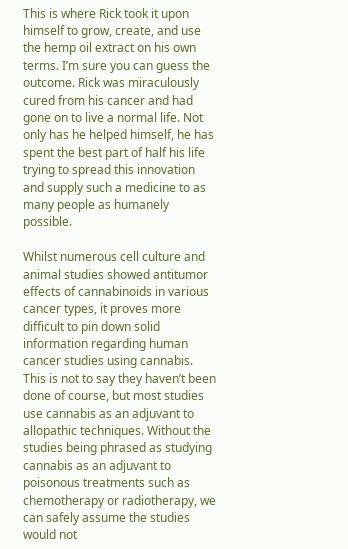This is where Rick took it upon himself to grow, create, and use the hemp oil extract on his own terms. I’m sure you can guess the outcome. Rick was miraculously cured from his cancer and had gone on to live a normal life. Not only has he helped himself, he has spent the best part of half his life trying to spread this innovation and supply such a medicine to as many people as humanely possible.

Whilst numerous cell culture and animal studies showed antitumor effects of cannabinoids in various cancer types, it proves more difficult to pin down solid information regarding human cancer studies using cannabis. This is not to say they haven’t been done of course, but most studies use cannabis as an adjuvant to allopathic techniques. Without the studies being phrased as studying cannabis as an adjuvant to poisonous treatments such as chemotherapy or radiotherapy, we can safely assume the studies would not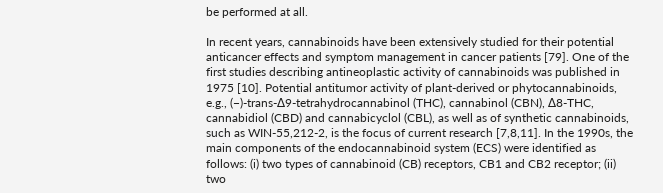be performed at all.

In recent years, cannabinoids have been extensively studied for their potential anticancer effects and symptom management in cancer patients [79]. One of the first studies describing antineoplastic activity of cannabinoids was published in 1975 [10]. Potential antitumor activity of plant-derived or phytocannabinoids, e.g., (−)-trans-∆9-tetrahydrocannabinol (THC), cannabinol (CBN), ∆8-THC, cannabidiol (CBD) and cannabicyclol (CBL), as well as of synthetic cannabinoids, such as WIN-55,212-2, is the focus of current research [7,8,11]. In the 1990s, the main components of the endocannabinoid system (ECS) were identified as follows: (i) two types of cannabinoid (CB) receptors, CB1 and CB2 receptor; (ii) two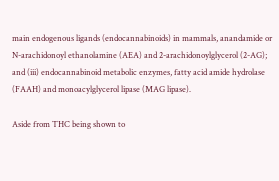main endogenous ligands (endocannabinoids) in mammals, anandamide or N-arachidonoyl ethanolamine (AEA) and 2-arachidonoylglycerol (2-AG); and (iii) endocannabinoid metabolic enzymes, fatty acid amide hydrolase (FAAH) and monoacylglycerol lipase (MAG lipase).

Aside from THC being shown to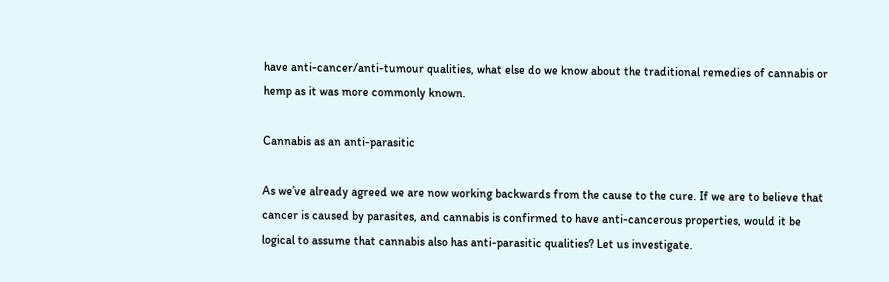have anti-cancer/anti-tumour qualities, what else do we know about the traditional remedies of cannabis or hemp as it was more commonly known.

Cannabis as an anti-parasitic

As we’ve already agreed we are now working backwards from the cause to the cure. If we are to believe that cancer is caused by parasites, and cannabis is confirmed to have anti-cancerous properties, would it be logical to assume that cannabis also has anti-parasitic qualities? Let us investigate.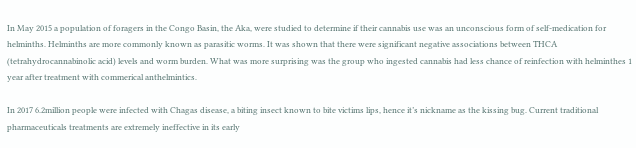In May 2015 a population of foragers in the Congo Basin, the Aka, were studied to determine if their cannabis use was an unconscious form of self-medication for helminths. Helminths are more commonly known as parasitic worms. It was shown that there were significant negative associations between THCA (tetrahydrocannabinolic acid) levels and worm burden. What was more surprising was the group who ingested cannabis had less chance of reinfection with helminthes 1 year after treatment with commerical anthelmintics.

In 2017 6.2million people were infected with Chagas disease, a biting insect known to bite victims lips, hence it’s nickname as the kissing bug. Current traditional pharmaceuticals treatments are extremely ineffective in its early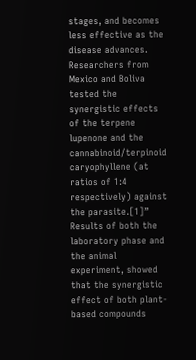stages, and becomes less effective as the disease advances. Researchers from Mexico and Boliva tested the synergistic effects of the terpene lupenone and the cannabinoid/terpinoid caryophyllene (at ratios of 1:4 respectively) against the parasite.[1]” Results of both the laboratory phase and the animal experiment, showed that the synergistic effect of both plant-based compounds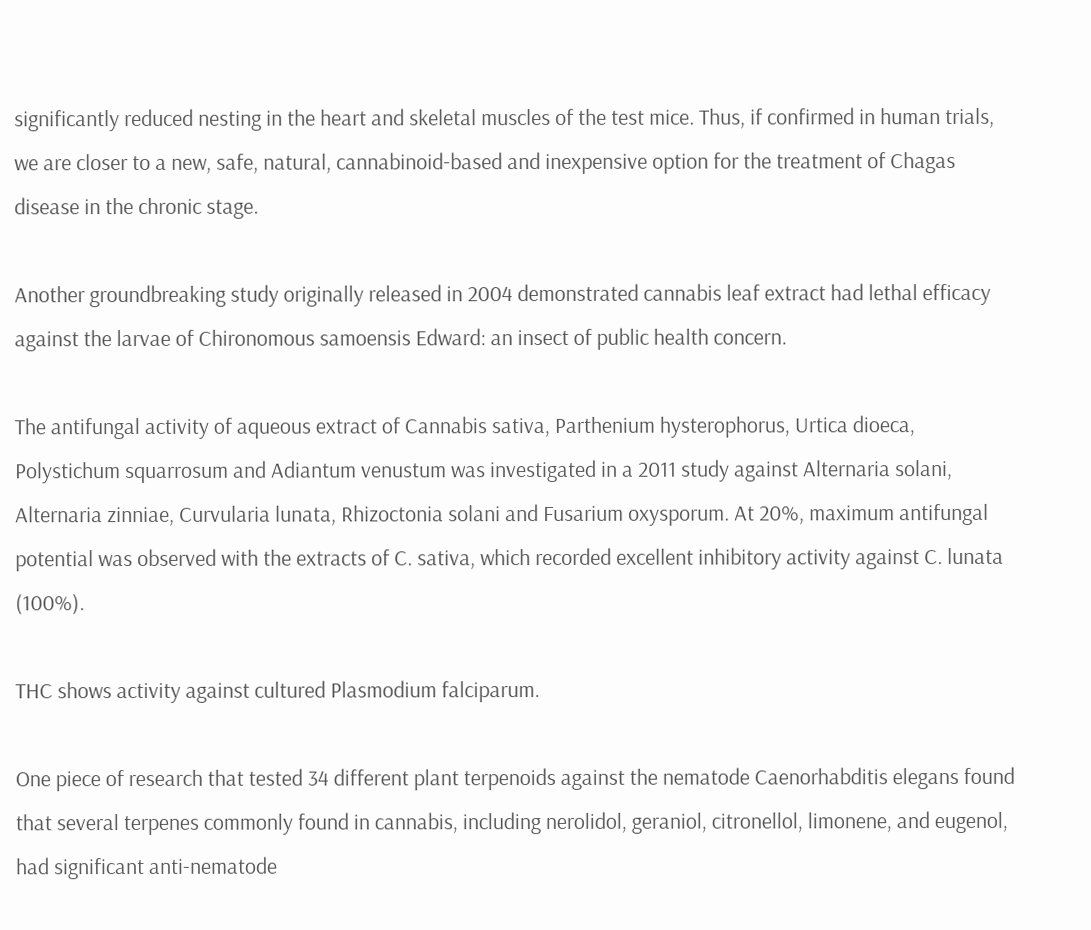significantly reduced nesting in the heart and skeletal muscles of the test mice. Thus, if confirmed in human trials, we are closer to a new, safe, natural, cannabinoid-based and inexpensive option for the treatment of Chagas disease in the chronic stage.

Another groundbreaking study originally released in 2004 demonstrated cannabis leaf extract had lethal efficacy against the larvae of Chironomous samoensis Edward: an insect of public health concern.

The antifungal activity of aqueous extract of Cannabis sativa, Parthenium hysterophorus, Urtica dioeca, Polystichum squarrosum and Adiantum venustum was investigated in a 2011 study against Alternaria solani, Alternaria zinniae, Curvularia lunata, Rhizoctonia solani and Fusarium oxysporum. At 20%, maximum antifungal potential was observed with the extracts of C. sativa, which recorded excellent inhibitory activity against C. lunata (100%).

THC shows activity against cultured Plasmodium falciparum.

One piece of research that tested 34 different plant terpenoids against the nematode Caenorhabditis elegans found that several terpenes commonly found in cannabis, including nerolidol, geraniol, citronellol, limonene, and eugenol, had significant anti-nematode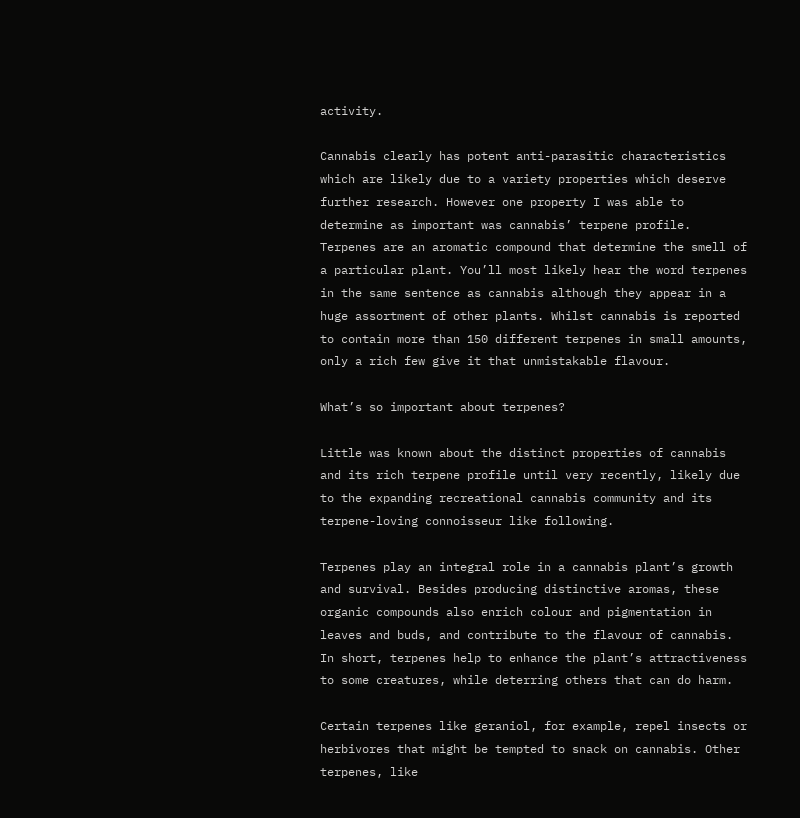activity.

Cannabis clearly has potent anti-parasitic characteristics which are likely due to a variety properties which deserve further research. However one property I was able to determine as important was cannabis’ terpene profile. Terpenes are an aromatic compound that determine the smell of a particular plant. You’ll most likely hear the word terpenes in the same sentence as cannabis although they appear in a huge assortment of other plants. Whilst cannabis is reported to contain more than 150 different terpenes in small amounts, only a rich few give it that unmistakable flavour.

What’s so important about terpenes?

Little was known about the distinct properties of cannabis and its rich terpene profile until very recently, likely due to the expanding recreational cannabis community and its terpene-loving connoisseur like following.

Terpenes play an integral role in a cannabis plant’s growth and survival. Besides producing distinctive aromas, these organic compounds also enrich colour and pigmentation in leaves and buds, and contribute to the flavour of cannabis. In short, terpenes help to enhance the plant’s attractiveness to some creatures, while deterring others that can do harm.

Certain terpenes like geraniol, for example, repel insects or herbivores that might be tempted to snack on cannabis. Other terpenes, like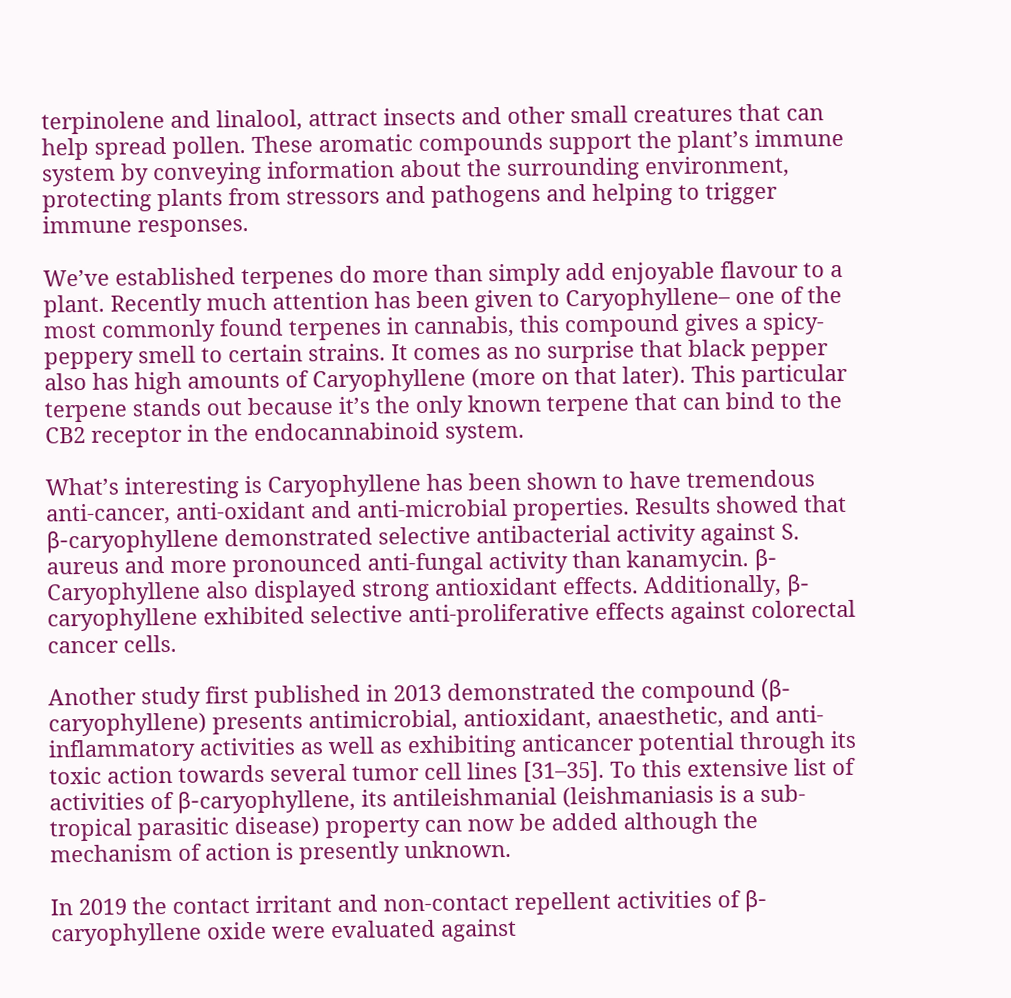terpinolene and linalool, attract insects and other small creatures that can help spread pollen. These aromatic compounds support the plant’s immune system by conveying information about the surrounding environment, protecting plants from stressors and pathogens and helping to trigger immune responses.

We’ve established terpenes do more than simply add enjoyable flavour to a plant. Recently much attention has been given to Caryophyllene– one of the most commonly found terpenes in cannabis, this compound gives a spicy-peppery smell to certain strains. It comes as no surprise that black pepper also has high amounts of Caryophyllene (more on that later). This particular terpene stands out because it’s the only known terpene that can bind to the CB2 receptor in the endocannabinoid system.

What’s interesting is Caryophyllene has been shown to have tremendous anti-cancer, anti-oxidant and anti-microbial properties. Results showed that β-caryophyllene demonstrated selective antibacterial activity against S. aureus and more pronounced anti-fungal activity than kanamycin. β-Caryophyllene also displayed strong antioxidant effects. Additionally, β-caryophyllene exhibited selective anti-proliferative effects against colorectal cancer cells.

Another study first published in 2013 demonstrated the compound (β-caryophyllene) presents antimicrobial, antioxidant, anaesthetic, and anti-inflammatory activities as well as exhibiting anticancer potential through its toxic action towards several tumor cell lines [31–35]. To this extensive list of activities of β-caryophyllene, its antileishmanial (leishmaniasis is a sub-tropical parasitic disease) property can now be added although the mechanism of action is presently unknown.

In 2019 the contact irritant and non-contact repellent activities of β-caryophyllene oxide were evaluated against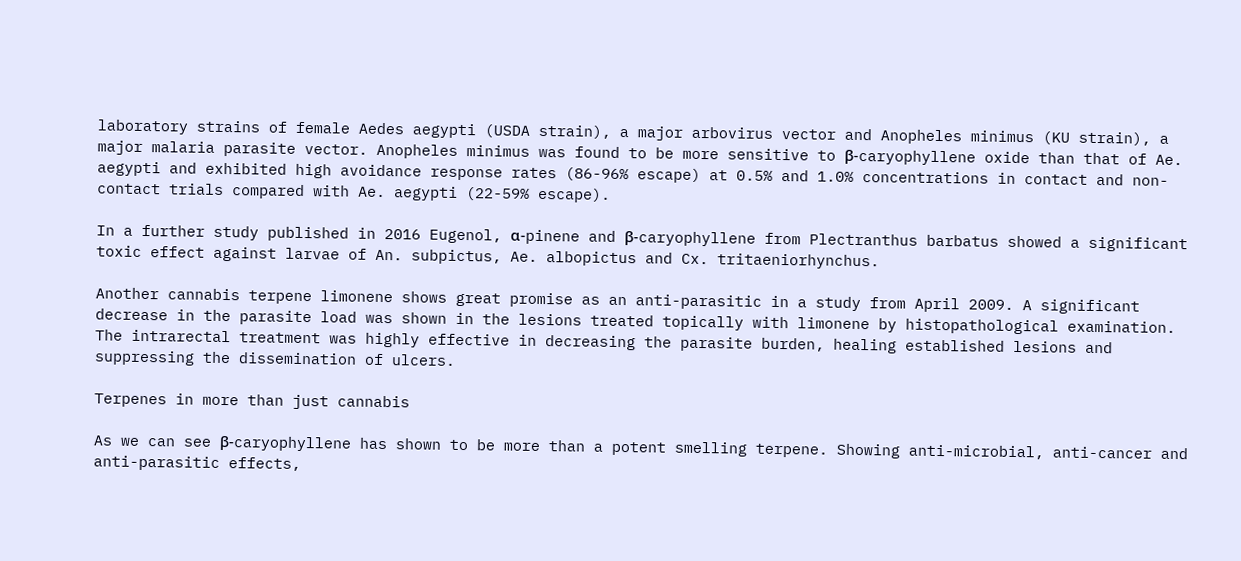laboratory strains of female Aedes aegypti (USDA strain), a major arbovirus vector and Anopheles minimus (KU strain), a major malaria parasite vector. Anopheles minimus was found to be more sensitive to β-caryophyllene oxide than that of Ae. aegypti and exhibited high avoidance response rates (86-96% escape) at 0.5% and 1.0% concentrations in contact and non-contact trials compared with Ae. aegypti (22-59% escape).

In a further study published in 2016 Eugenol, α-pinene and β-caryophyllene from Plectranthus barbatus showed a significant toxic effect against larvae of An. subpictus, Ae. albopictus and Cx. tritaeniorhynchus.

Another cannabis terpene limonene shows great promise as an anti-parasitic in a study from April 2009. A significant decrease in the parasite load was shown in the lesions treated topically with limonene by histopathological examination. The intrarectal treatment was highly effective in decreasing the parasite burden, healing established lesions and suppressing the dissemination of ulcers.

Terpenes in more than just cannabis

As we can see β-caryophyllene has shown to be more than a potent smelling terpene. Showing anti-microbial, anti-cancer and anti-parasitic effects,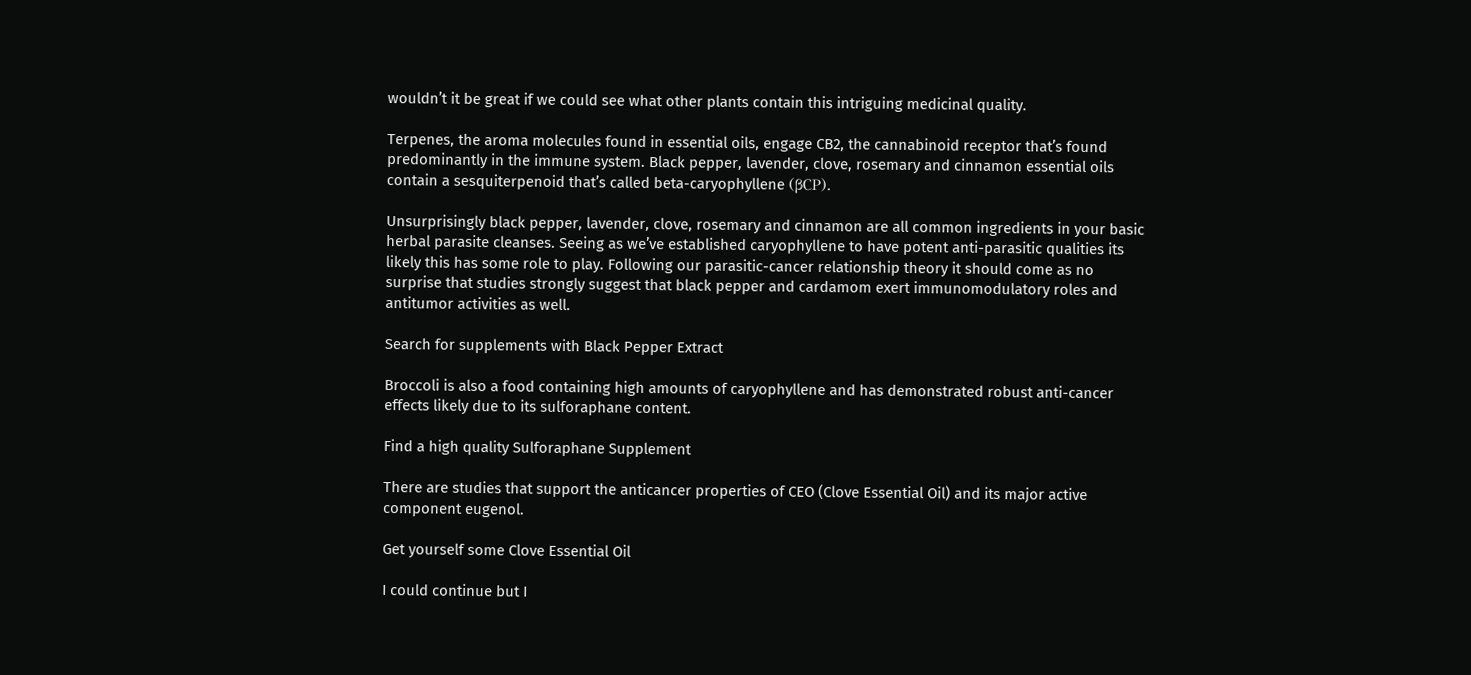wouldn’t it be great if we could see what other plants contain this intriguing medicinal quality.

Terpenes, the aroma molecules found in essential oils, engage CB2, the cannabinoid receptor that’s found predominantly in the immune system. Black pepper, lavender, clove, rosemary and cinnamon essential oils contain a sesquiterpenoid that’s called beta-caryophyllene (βCP).

Unsurprisingly black pepper, lavender, clove, rosemary and cinnamon are all common ingredients in your basic herbal parasite cleanses. Seeing as we’ve established caryophyllene to have potent anti-parasitic qualities its likely this has some role to play. Following our parasitic-cancer relationship theory it should come as no surprise that studies strongly suggest that black pepper and cardamom exert immunomodulatory roles and antitumor activities as well.

Search for supplements with Black Pepper Extract

Broccoli is also a food containing high amounts of caryophyllene and has demonstrated robust anti-cancer effects likely due to its sulforaphane content.

Find a high quality Sulforaphane Supplement

There are studies that support the anticancer properties of CEO (Clove Essential Oil) and its major active component eugenol.

Get yourself some Clove Essential Oil

I could continue but I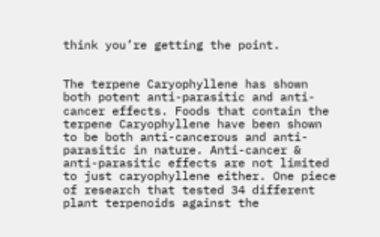think you’re getting the point.


The terpene Caryophyllene has shown both potent anti-parasitic and anti-cancer effects. Foods that contain the terpene Caryophyllene have been shown to be both anti-cancerous and anti-parasitic in nature. Anti-cancer & anti-parasitic effects are not limited to just caryophyllene either. One piece of research that tested 34 different plant terpenoids against the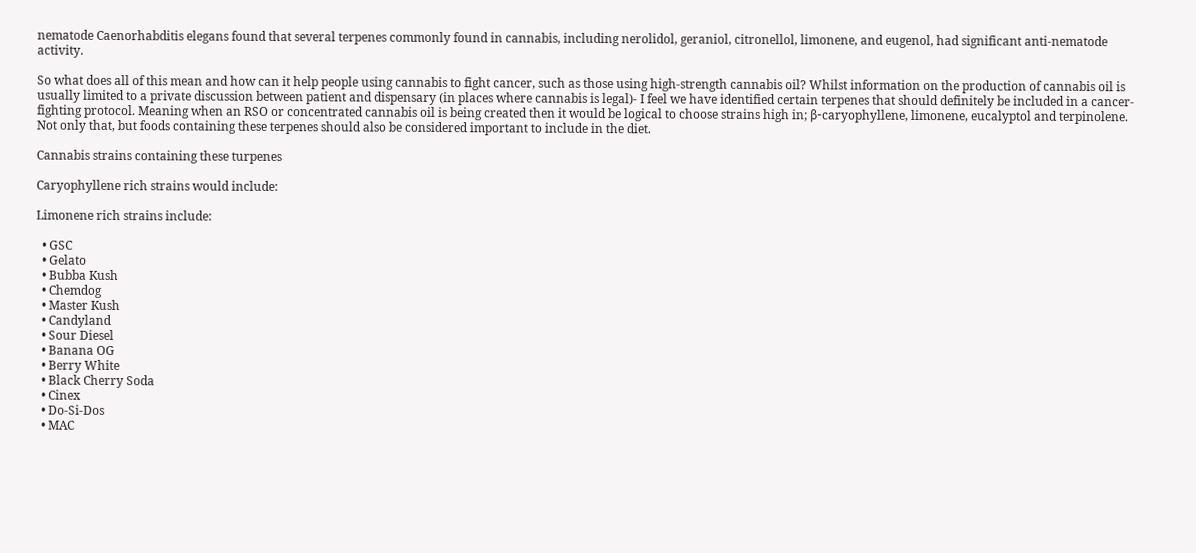nematode Caenorhabditis elegans found that several terpenes commonly found in cannabis, including nerolidol, geraniol, citronellol, limonene, and eugenol, had significant anti-nematode activity.

So what does all of this mean and how can it help people using cannabis to fight cancer, such as those using high-strength cannabis oil? Whilst information on the production of cannabis oil is usually limited to a private discussion between patient and dispensary (in places where cannabis is legal)- I feel we have identified certain terpenes that should definitely be included in a cancer-fighting protocol. Meaning when an RSO or concentrated cannabis oil is being created then it would be logical to choose strains high in; β-caryophyllene, limonene, eucalyptol and terpinolene. Not only that, but foods containing these terpenes should also be considered important to include in the diet.

Cannabis strains containing these turpenes

Caryophyllene rich strains would include:

Limonene rich strains include:

  • GSC
  • Gelato
  • Bubba Kush
  • Chemdog
  • Master Kush
  • Candyland
  • Sour Diesel
  • Banana OG
  • Berry White
  • Black Cherry Soda
  • Cinex
  • Do-Si-Dos
  • MAC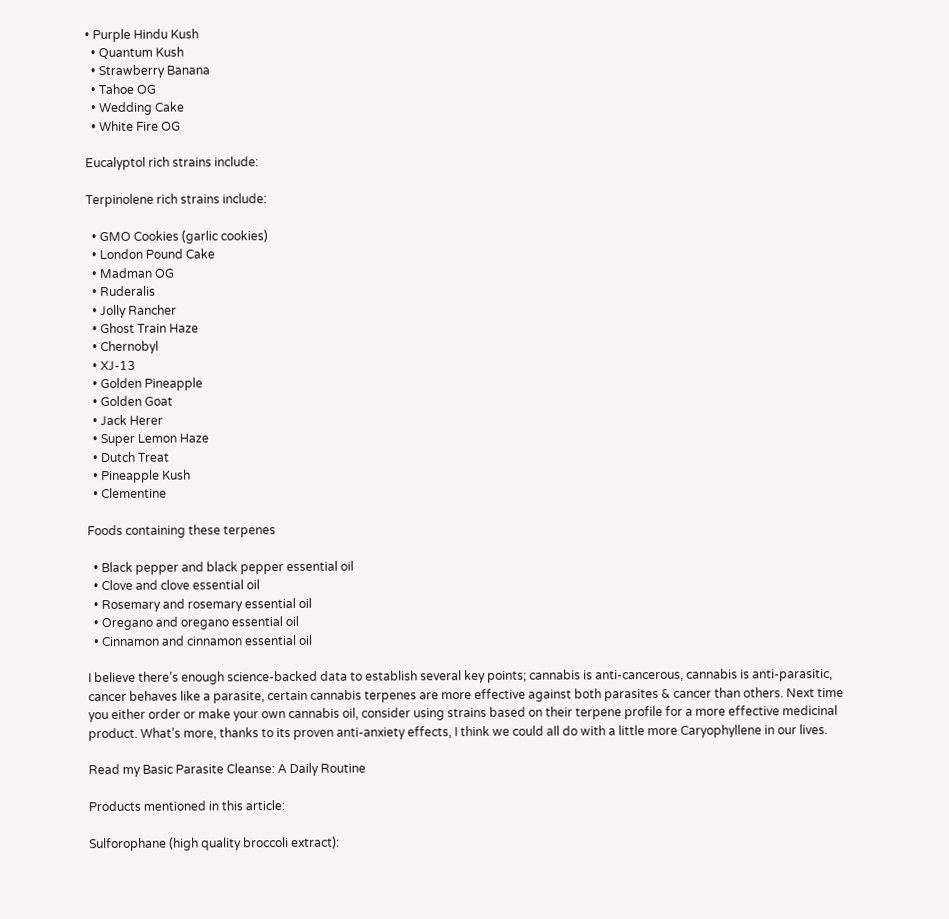• Purple Hindu Kush
  • Quantum Kush
  • Strawberry Banana
  • Tahoe OG
  • Wedding Cake
  • White Fire OG

Eucalyptol rich strains include:

Terpinolene rich strains include:

  • GMO Cookies (garlic cookies)
  • London Pound Cake
  • Madman OG
  • Ruderalis
  • Jolly Rancher
  • Ghost Train Haze
  • Chernobyl
  • XJ-13
  • Golden Pineapple
  • Golden Goat
  • Jack Herer
  • Super Lemon Haze
  • Dutch Treat
  • Pineapple Kush
  • Clementine

Foods containing these terpenes

  • Black pepper and black pepper essential oil
  • Clove and clove essential oil
  • Rosemary and rosemary essential oil
  • Oregano and oregano essential oil
  • Cinnamon and cinnamon essential oil

I believe there’s enough science-backed data to establish several key points; cannabis is anti-cancerous, cannabis is anti-parasitic, cancer behaves like a parasite, certain cannabis terpenes are more effective against both parasites & cancer than others. Next time you either order or make your own cannabis oil, consider using strains based on their terpene profile for a more effective medicinal product. What’s more, thanks to its proven anti-anxiety effects, I think we could all do with a little more Caryophyllene in our lives.

Read my Basic Parasite Cleanse: A Daily Routine

Products mentioned in this article:

Sulforophane (high quality broccoli extract):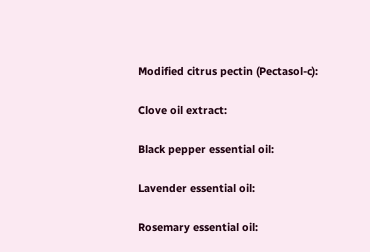Modified citrus pectin (Pectasol-c):

Clove oil extract:

Black pepper essential oil:

Lavender essential oil:

Rosemary essential oil: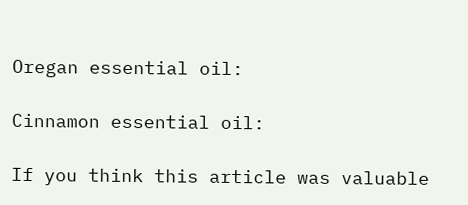Oregan essential oil:

Cinnamon essential oil:

If you think this article was valuable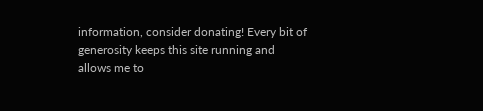information, consider donating! Every bit of generosity keeps this site running and allows me to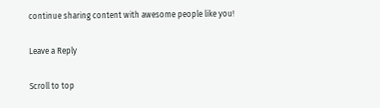continue sharing content with awesome people like you!

Leave a Reply

Scroll to top